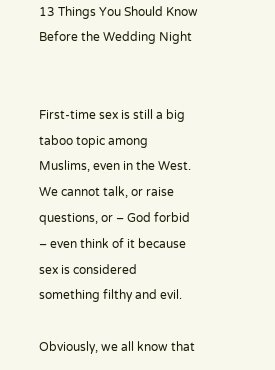13 Things You Should Know Before the Wedding Night


First-time sex is still a big taboo topic among Muslims, even in the West. We cannot talk, or raise questions, or – God forbid – even think of it because sex is considered something filthy and evil.

Obviously, we all know that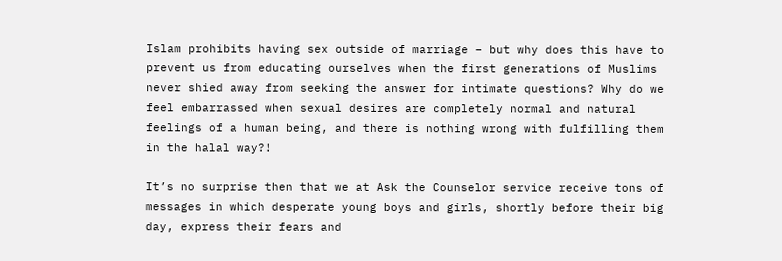Islam prohibits having sex outside of marriage – but why does this have to prevent us from educating ourselves when the first generations of Muslims never shied away from seeking the answer for intimate questions? Why do we feel embarrassed when sexual desires are completely normal and natural feelings of a human being, and there is nothing wrong with fulfilling them in the halal way?!

It’s no surprise then that we at Ask the Counselor service receive tons of messages in which desperate young boys and girls, shortly before their big day, express their fears and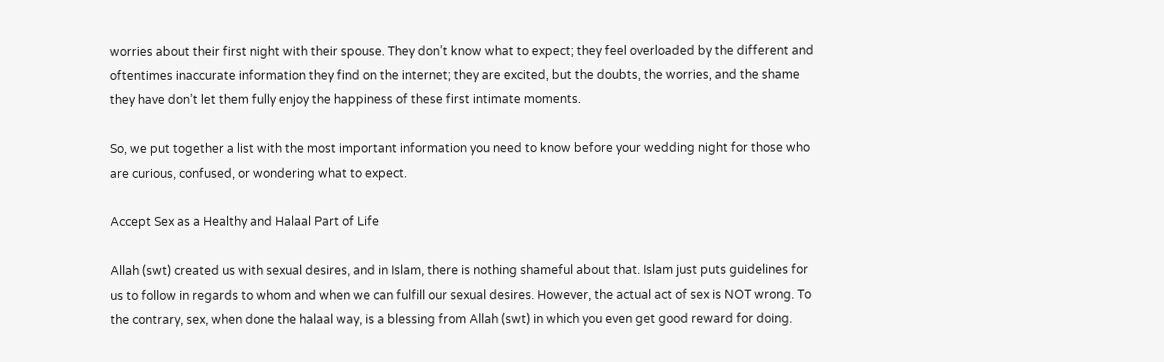worries about their first night with their spouse. They don’t know what to expect; they feel overloaded by the different and oftentimes inaccurate information they find on the internet; they are excited, but the doubts, the worries, and the shame they have don’t let them fully enjoy the happiness of these first intimate moments.

So, we put together a list with the most important information you need to know before your wedding night for those who are curious, confused, or wondering what to expect.

Accept Sex as a Healthy and Halaal Part of Life

Allah (swt) created us with sexual desires, and in Islam, there is nothing shameful about that. Islam just puts guidelines for us to follow in regards to whom and when we can fulfill our sexual desires. However, the actual act of sex is NOT wrong. To the contrary, sex, when done the halaal way, is a blessing from Allah (swt) in which you even get good reward for doing.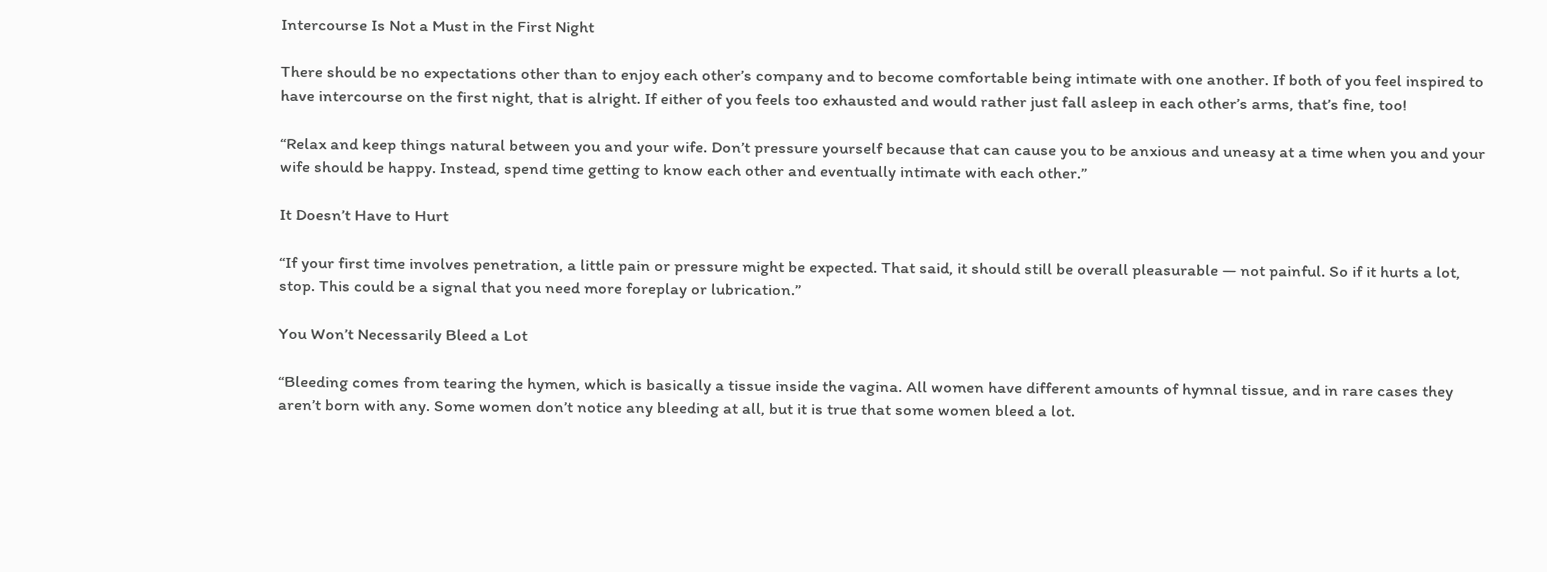Intercourse Is Not a Must in the First Night

There should be no expectations other than to enjoy each other’s company and to become comfortable being intimate with one another. If both of you feel inspired to have intercourse on the first night, that is alright. If either of you feels too exhausted and would rather just fall asleep in each other’s arms, that’s fine, too!

“Relax and keep things natural between you and your wife. Don’t pressure yourself because that can cause you to be anxious and uneasy at a time when you and your wife should be happy. Instead, spend time getting to know each other and eventually intimate with each other.”

It Doesn’t Have to Hurt

“If your first time involves penetration, a little pain or pressure might be expected. That said, it should still be overall pleasurable — not painful. So if it hurts a lot, stop. This could be a signal that you need more foreplay or lubrication.”

You Won’t Necessarily Bleed a Lot

“Bleeding comes from tearing the hymen, which is basically a tissue inside the vagina. All women have different amounts of hymnal tissue, and in rare cases they aren’t born with any. Some women don’t notice any bleeding at all, but it is true that some women bleed a lot.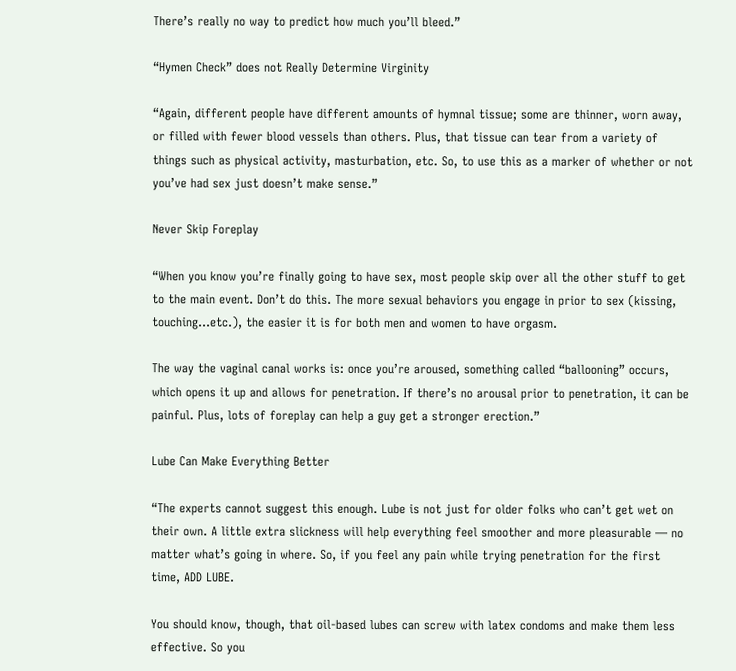There’s really no way to predict how much you’ll bleed.”

“Hymen Check” does not Really Determine Virginity

“Again, different people have different amounts of hymnal tissue; some are thinner, worn away, or filled with fewer blood vessels than others. Plus, that tissue can tear from a variety of things such as physical activity, masturbation, etc. So, to use this as a marker of whether or not you’ve had sex just doesn’t make sense.”

Never Skip Foreplay

“When you know you’re finally going to have sex, most people skip over all the other stuff to get to the main event. Don’t do this. The more sexual behaviors you engage in prior to sex (kissing, touching…etc.), the easier it is for both men and women to have orgasm.

The way the vaginal canal works is: once you’re aroused, something called “ballooning” occurs, which opens it up and allows for penetration. If there’s no arousal prior to penetration, it can be painful. Plus, lots of foreplay can help a guy get a stronger erection.”

Lube Can Make Everything Better

“The experts cannot suggest this enough. Lube is not just for older folks who can’t get wet on their own. A little extra slickness will help everything feel smoother and more pleasurable — no matter what’s going in where. So, if you feel any pain while trying penetration for the first time, ADD LUBE.

You should know, though, that oil-based lubes can screw with latex condoms and make them less effective. So you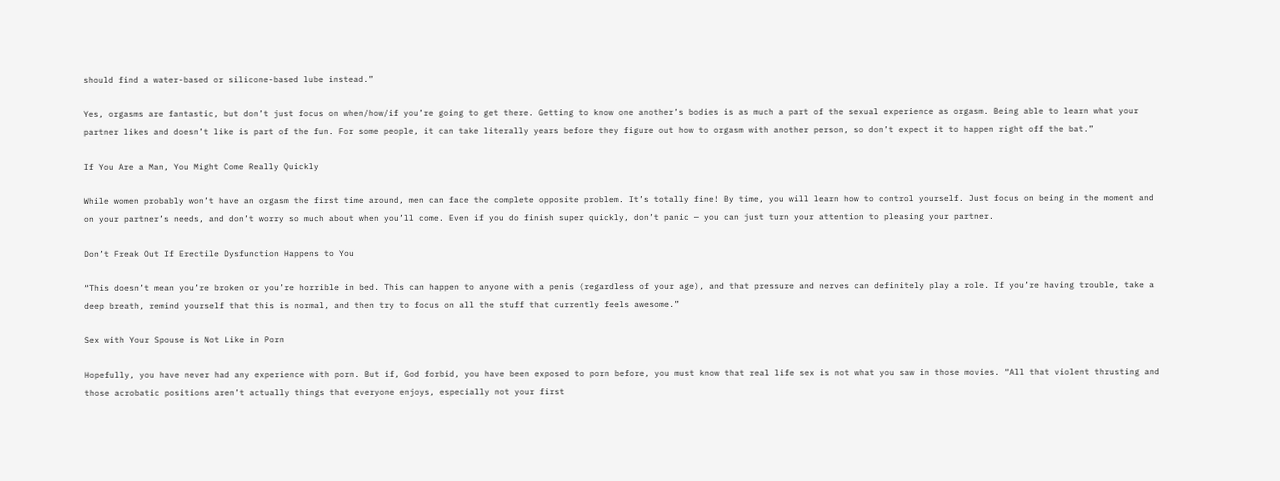should find a water-based or silicone-based lube instead.”

Yes, orgasms are fantastic, but don’t just focus on when/how/if you’re going to get there. Getting to know one another’s bodies is as much a part of the sexual experience as orgasm. Being able to learn what your partner likes and doesn’t like is part of the fun. For some people, it can take literally years before they figure out how to orgasm with another person, so don’t expect it to happen right off the bat.”

If You Are a Man, You Might Come Really Quickly

While women probably won’t have an orgasm the first time around, men can face the complete opposite problem. It’s totally fine! By time, you will learn how to control yourself. Just focus on being in the moment and on your partner’s needs, and don’t worry so much about when you’ll come. Even if you do finish super quickly, don’t panic — you can just turn your attention to pleasing your partner.

Don’t Freak Out If Erectile Dysfunction Happens to You

“This doesn’t mean you’re broken or you’re horrible in bed. This can happen to anyone with a penis (regardless of your age), and that pressure and nerves can definitely play a role. If you’re having trouble, take a deep breath, remind yourself that this is normal, and then try to focus on all the stuff that currently feels awesome.”

Sex with Your Spouse is Not Like in Porn

Hopefully, you have never had any experience with porn. But if, God forbid, you have been exposed to porn before, you must know that real life sex is not what you saw in those movies. “All that violent thrusting and those acrobatic positions aren’t actually things that everyone enjoys, especially not your first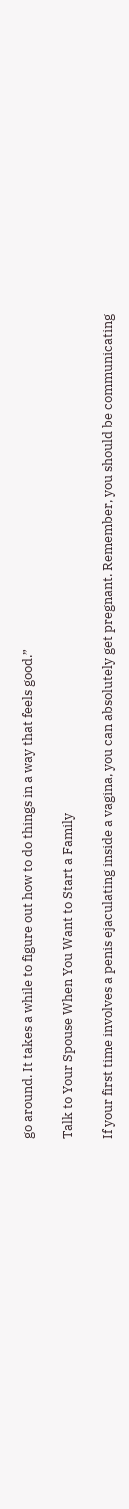go around. It takes a while to figure out how to do things in a way that feels good.”

Talk to Your Spouse When You Want to Start a Family

If your first time involves a penis ejaculating inside a vagina, you can absolutely get pregnant. Remember, you should be communicating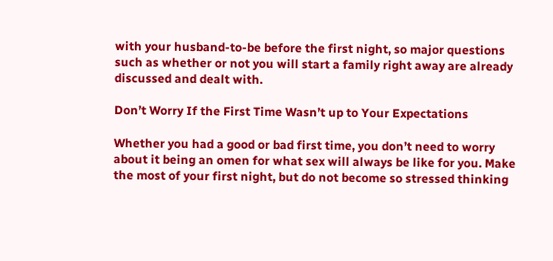with your husband-to-be before the first night, so major questions such as whether or not you will start a family right away are already discussed and dealt with.

Don’t Worry If the First Time Wasn’t up to Your Expectations

Whether you had a good or bad first time, you don’t need to worry about it being an omen for what sex will always be like for you. Make the most of your first night, but do not become so stressed thinking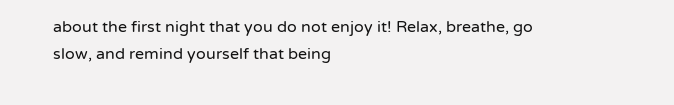about the first night that you do not enjoy it! Relax, breathe, go slow, and remind yourself that being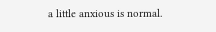a little anxious is normal.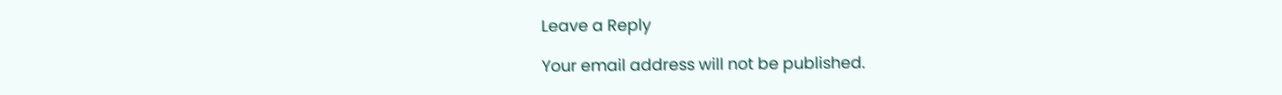Leave a Reply

Your email address will not be published.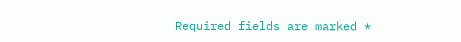Required fields are marked *